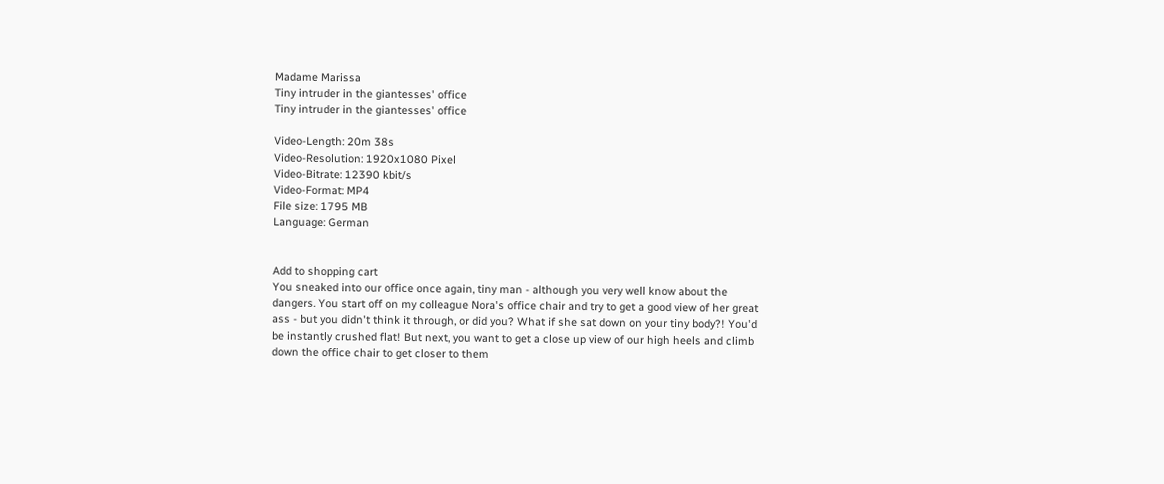Madame Marissa
Tiny intruder in the giantesses' office
Tiny intruder in the giantesses' office

Video-Length: 20m 38s
Video-Resolution: 1920x1080 Pixel
Video-Bitrate: 12390 kbit/s
Video-Format: MP4
File size: 1795 MB
Language: German


Add to shopping cart
You sneaked into our office once again, tiny man - although you very well know about the dangers. You start off on my colleague Nora's office chair and try to get a good view of her great ass - but you didn't think it through, or did you? What if she sat down on your tiny body?! You'd be instantly crushed flat! But next, you want to get a close up view of our high heels and climb down the office chair to get closer to them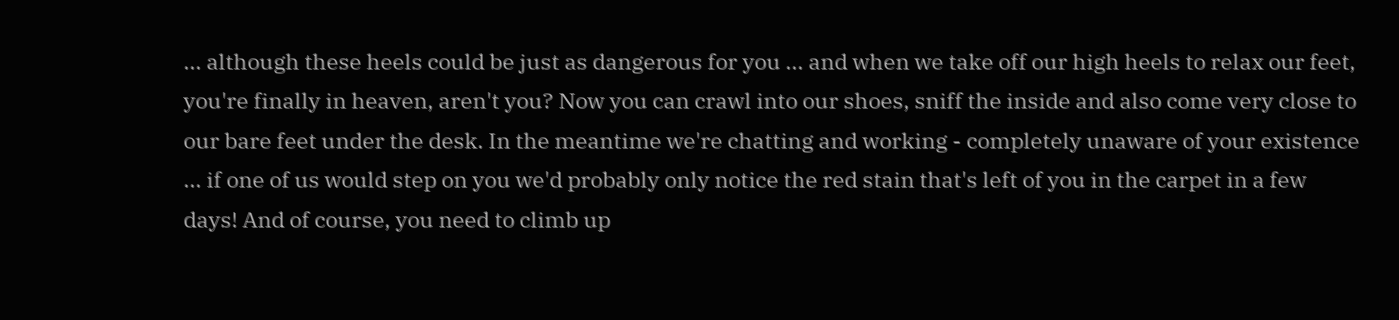... although these heels could be just as dangerous for you ... and when we take off our high heels to relax our feet, you're finally in heaven, aren't you? Now you can crawl into our shoes, sniff the inside and also come very close to our bare feet under the desk. In the meantime we're chatting and working - completely unaware of your existence ... if one of us would step on you we'd probably only notice the red stain that's left of you in the carpet in a few days! And of course, you need to climb up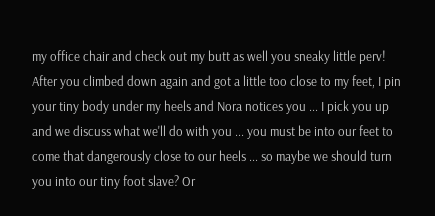my office chair and check out my butt as well you sneaky little perv! After you climbed down again and got a little too close to my feet, I pin your tiny body under my heels and Nora notices you ... I pick you up and we discuss what we'll do with you ... you must be into our feet to come that dangerously close to our heels ... so maybe we should turn you into our tiny foot slave? Or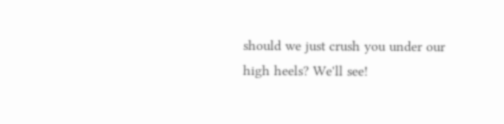should we just crush you under our high heels? We'll see!